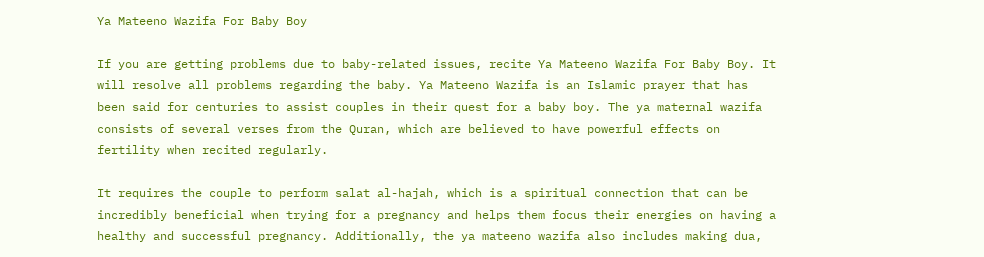Ya Mateeno Wazifa For Baby Boy

If you are getting problems due to baby-related issues, recite Ya Mateeno Wazifa For Baby Boy. It will resolve all problems regarding the baby. Ya Mateeno Wazifa is an Islamic prayer that has been said for centuries to assist couples in their quest for a baby boy. The ya maternal wazifa consists of several verses from the Quran, which are believed to have powerful effects on fertility when recited regularly.

It requires the couple to perform salat al-hajah, which is a spiritual connection that can be incredibly beneficial when trying for a pregnancy and helps them focus their energies on having a healthy and successful pregnancy. Additionally, the ya mateeno wazifa also includes making dua,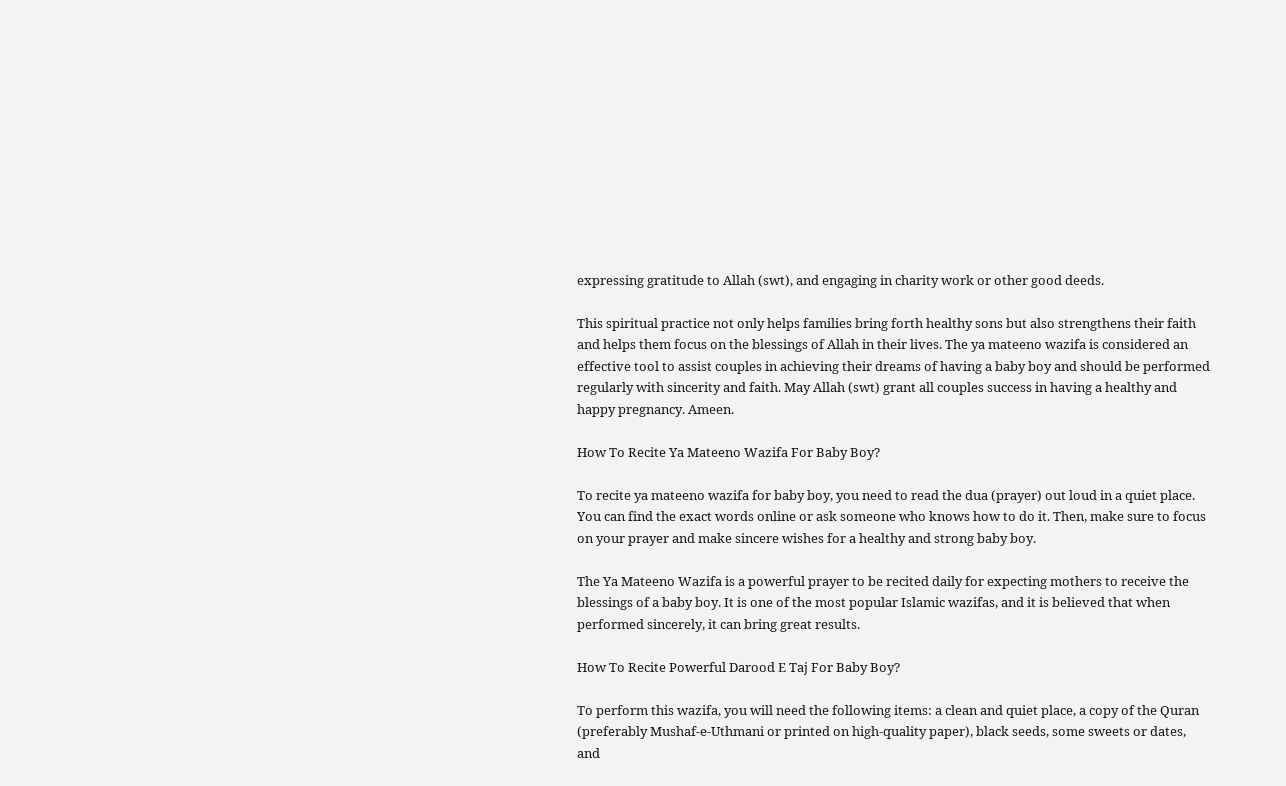expressing gratitude to Allah (swt), and engaging in charity work or other good deeds.

This spiritual practice not only helps families bring forth healthy sons but also strengthens their faith and helps them focus on the blessings of Allah in their lives. The ya mateeno wazifa is considered an effective tool to assist couples in achieving their dreams of having a baby boy and should be performed regularly with sincerity and faith. May Allah (swt) grant all couples success in having a healthy and happy pregnancy. Ameen.

How To Recite Ya Mateeno Wazifa For Baby Boy?

To recite ya mateeno wazifa for baby boy, you need to read the dua (prayer) out loud in a quiet place. You can find the exact words online or ask someone who knows how to do it. Then, make sure to focus on your prayer and make sincere wishes for a healthy and strong baby boy.

The Ya Mateeno Wazifa is a powerful prayer to be recited daily for expecting mothers to receive the blessings of a baby boy. It is one of the most popular Islamic wazifas, and it is believed that when performed sincerely, it can bring great results.

How To Recite Powerful Darood E Taj For Baby Boy?

To perform this wazifa, you will need the following items: a clean and quiet place, a copy of the Quran (preferably Mushaf-e-Uthmani or printed on high-quality paper), black seeds, some sweets or dates, and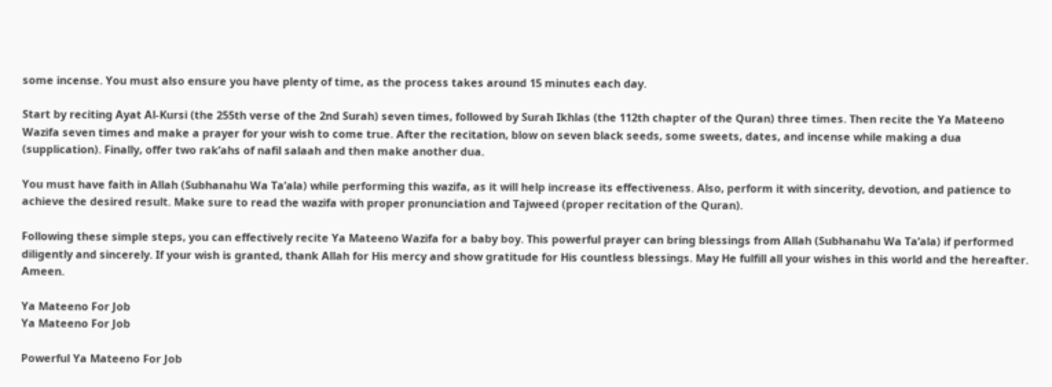some incense. You must also ensure you have plenty of time, as the process takes around 15 minutes each day.

Start by reciting Ayat Al-Kursi (the 255th verse of the 2nd Surah) seven times, followed by Surah Ikhlas (the 112th chapter of the Quran) three times. Then recite the Ya Mateeno Wazifa seven times and make a prayer for your wish to come true. After the recitation, blow on seven black seeds, some sweets, dates, and incense while making a dua (supplication). Finally, offer two rak’ahs of nafil salaah and then make another dua.

You must have faith in Allah (Subhanahu Wa Ta’ala) while performing this wazifa, as it will help increase its effectiveness. Also, perform it with sincerity, devotion, and patience to achieve the desired result. Make sure to read the wazifa with proper pronunciation and Tajweed (proper recitation of the Quran).

Following these simple steps, you can effectively recite Ya Mateeno Wazifa for a baby boy. This powerful prayer can bring blessings from Allah (Subhanahu Wa Ta’ala) if performed diligently and sincerely. If your wish is granted, thank Allah for His mercy and show gratitude for His countless blessings. May He fulfill all your wishes in this world and the hereafter. Ameen.

Ya Mateeno For Job
Ya Mateeno For Job

Powerful Ya Mateeno For Job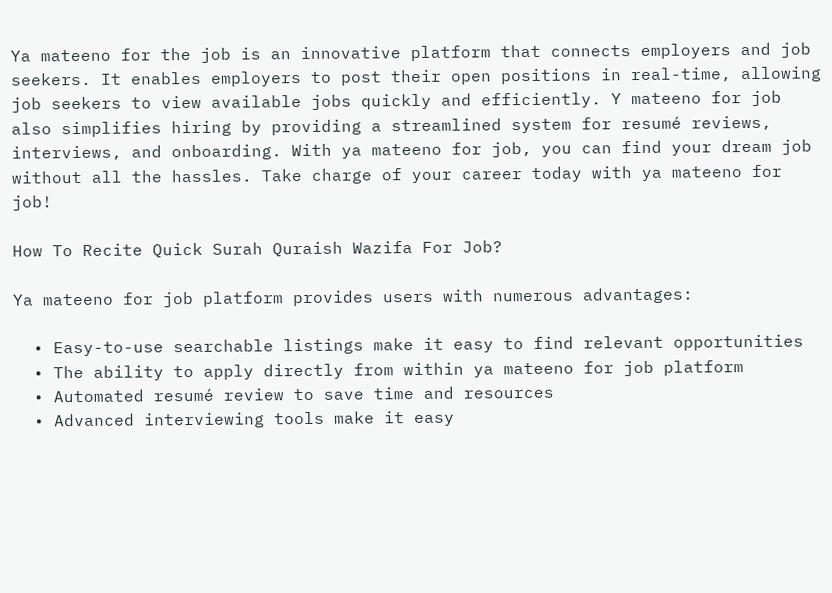Ya mateeno for the job is an innovative platform that connects employers and job seekers. It enables employers to post their open positions in real-time, allowing job seekers to view available jobs quickly and efficiently. Y mateeno for job also simplifies hiring by providing a streamlined system for resumé reviews, interviews, and onboarding. With ya mateeno for job, you can find your dream job without all the hassles. Take charge of your career today with ya mateeno for job!

How To Recite Quick Surah Quraish Wazifa For Job?

Ya mateeno for job platform provides users with numerous advantages:

  • Easy-to-use searchable listings make it easy to find relevant opportunities
  • The ability to apply directly from within ya mateeno for job platform
  • Automated resumé review to save time and resources
  • Advanced interviewing tools make it easy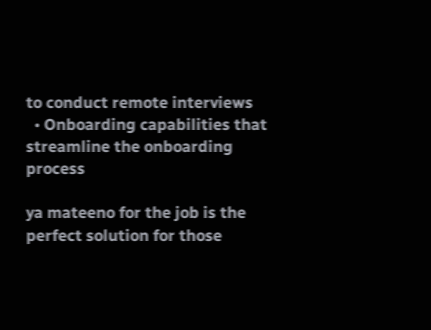to conduct remote interviews
  • Onboarding capabilities that streamline the onboarding process

ya mateeno for the job is the perfect solution for those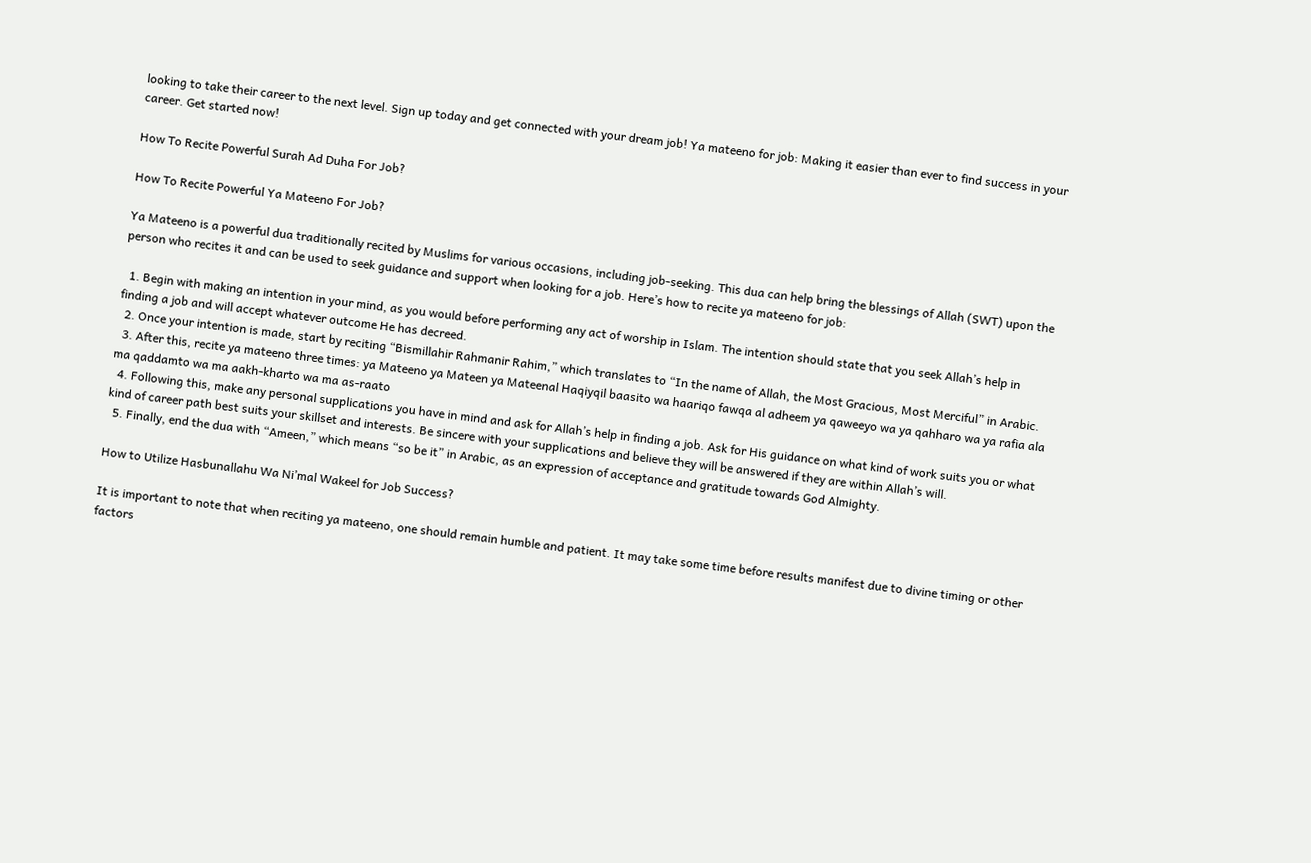looking to take their career to the next level. Sign up today and get connected with your dream job! Ya mateeno for job: Making it easier than ever to find success in your career. Get started now!

How To Recite Powerful Surah Ad Duha For Job?

How To Recite Powerful Ya Mateeno For Job?

Ya Mateeno is a powerful dua traditionally recited by Muslims for various occasions, including job-seeking. This dua can help bring the blessings of Allah (SWT) upon the person who recites it and can be used to seek guidance and support when looking for a job. Here’s how to recite ya mateeno for job:

  1. Begin with making an intention in your mind, as you would before performing any act of worship in Islam. The intention should state that you seek Allah’s help in finding a job and will accept whatever outcome He has decreed.
  2. Once your intention is made, start by reciting “Bismillahir Rahmanir Rahim,” which translates to “In the name of Allah, the Most Gracious, Most Merciful” in Arabic.
  3. After this, recite ya mateeno three times: ya Mateeno ya Mateen ya Mateenal Haqiyqil baasito wa haariqo fawqa al adheem ya qaweeyo wa ya qahharo wa ya rafia ala ma qaddamto wa ma aakh-kharto wa ma as-raato
  4. Following this, make any personal supplications you have in mind and ask for Allah’s help in finding a job. Ask for His guidance on what kind of work suits you or what kind of career path best suits your skillset and interests. Be sincere with your supplications and believe they will be answered if they are within Allah’s will.
  5. Finally, end the dua with “Ameen,” which means “so be it” in Arabic, as an expression of acceptance and gratitude towards God Almighty.

How to Utilize Hasbunallahu Wa Ni’mal Wakeel for Job Success?

It is important to note that when reciting ya mateeno, one should remain humble and patient. It may take some time before results manifest due to divine timing or other factors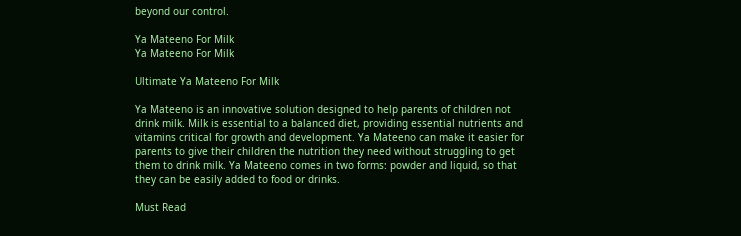beyond our control.

Ya Mateeno For Milk
Ya Mateeno For Milk

Ultimate Ya Mateeno For Milk

Ya Mateeno is an innovative solution designed to help parents of children not drink milk. Milk is essential to a balanced diet, providing essential nutrients and vitamins critical for growth and development. Ya Mateeno can make it easier for parents to give their children the nutrition they need without struggling to get them to drink milk. Ya Mateeno comes in two forms: powder and liquid, so that they can be easily added to food or drinks.

Must Read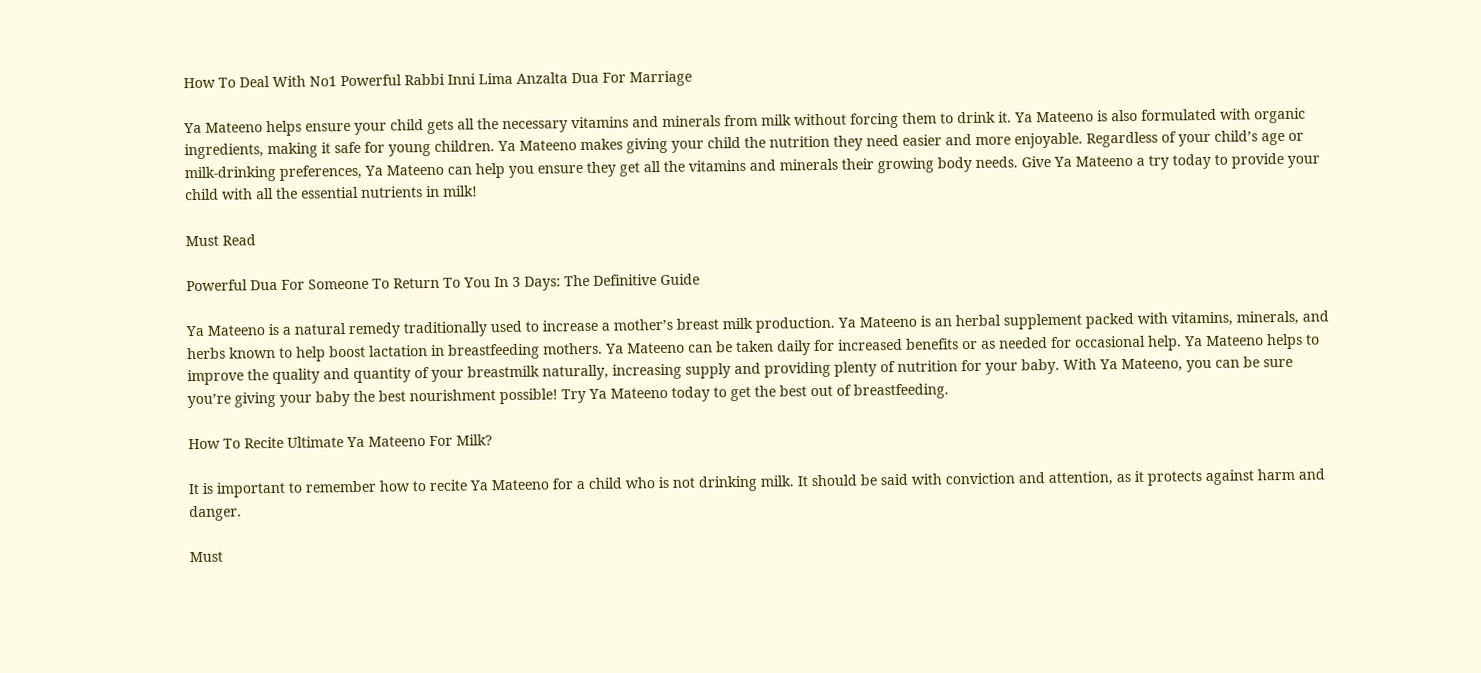How To Deal With No1 Powerful Rabbi Inni Lima Anzalta Dua For Marriage

Ya Mateeno helps ensure your child gets all the necessary vitamins and minerals from milk without forcing them to drink it. Ya Mateeno is also formulated with organic ingredients, making it safe for young children. Ya Mateeno makes giving your child the nutrition they need easier and more enjoyable. Regardless of your child’s age or milk-drinking preferences, Ya Mateeno can help you ensure they get all the vitamins and minerals their growing body needs. Give Ya Mateeno a try today to provide your child with all the essential nutrients in milk!

Must Read

Powerful Dua For Someone To Return To You In 3 Days: The Definitive Guide

Ya Mateeno is a natural remedy traditionally used to increase a mother’s breast milk production. Ya Mateeno is an herbal supplement packed with vitamins, minerals, and herbs known to help boost lactation in breastfeeding mothers. Ya Mateeno can be taken daily for increased benefits or as needed for occasional help. Ya Mateeno helps to improve the quality and quantity of your breastmilk naturally, increasing supply and providing plenty of nutrition for your baby. With Ya Mateeno, you can be sure you’re giving your baby the best nourishment possible! Try Ya Mateeno today to get the best out of breastfeeding.

How To Recite Ultimate Ya Mateeno For Milk?

It is important to remember how to recite Ya Mateeno for a child who is not drinking milk. It should be said with conviction and attention, as it protects against harm and danger.

Must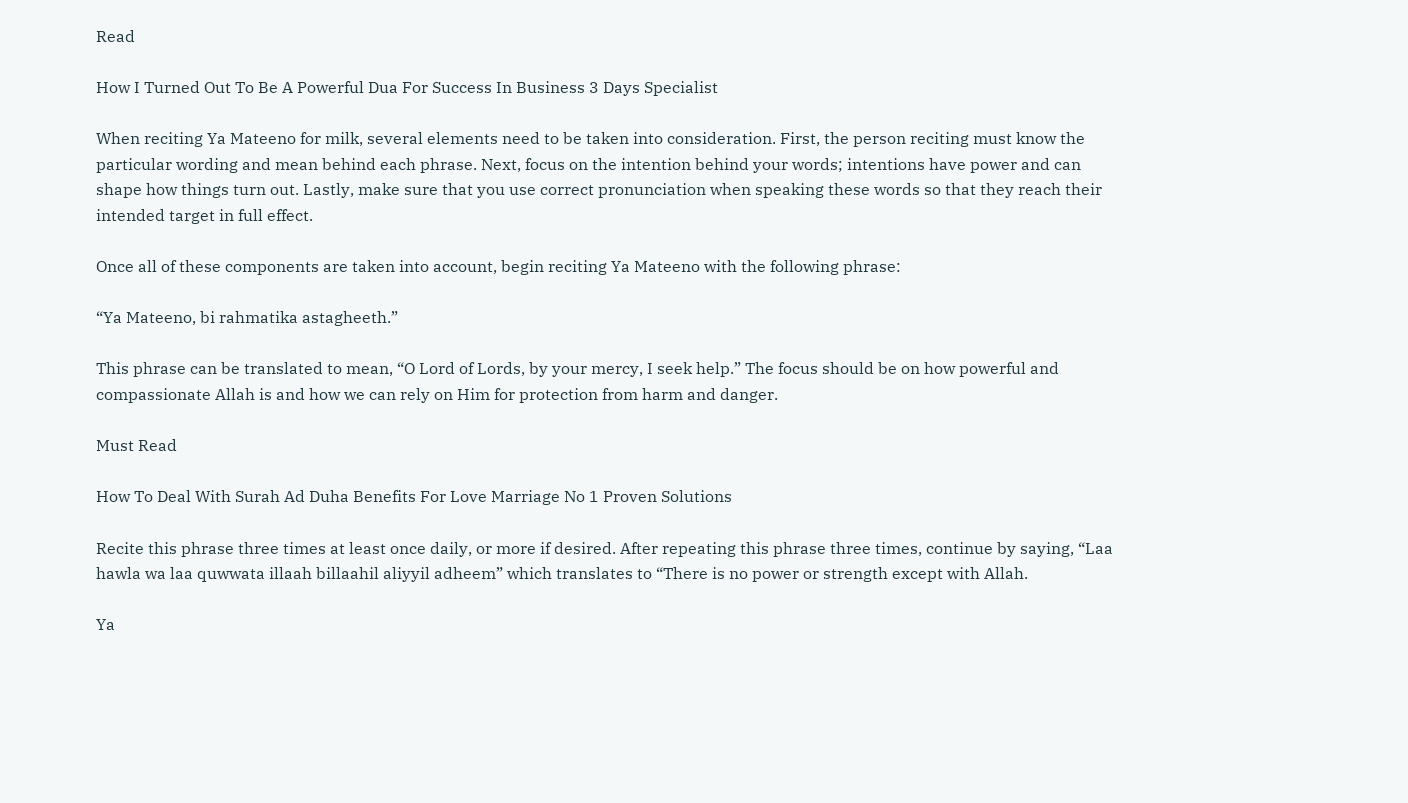Read

How I Turned Out To Be A Powerful Dua For Success In Business 3 Days Specialist

When reciting Ya Mateeno for milk, several elements need to be taken into consideration. First, the person reciting must know the particular wording and mean behind each phrase. Next, focus on the intention behind your words; intentions have power and can shape how things turn out. Lastly, make sure that you use correct pronunciation when speaking these words so that they reach their intended target in full effect.

Once all of these components are taken into account, begin reciting Ya Mateeno with the following phrase:

“Ya Mateeno, bi rahmatika astagheeth.”

This phrase can be translated to mean, “O Lord of Lords, by your mercy, I seek help.” The focus should be on how powerful and compassionate Allah is and how we can rely on Him for protection from harm and danger.

Must Read

How To Deal With Surah Ad Duha Benefits For Love Marriage No 1 Proven Solutions

Recite this phrase three times at least once daily, or more if desired. After repeating this phrase three times, continue by saying, “Laa hawla wa laa quwwata illaah billaahil aliyyil adheem” which translates to “There is no power or strength except with Allah.

Ya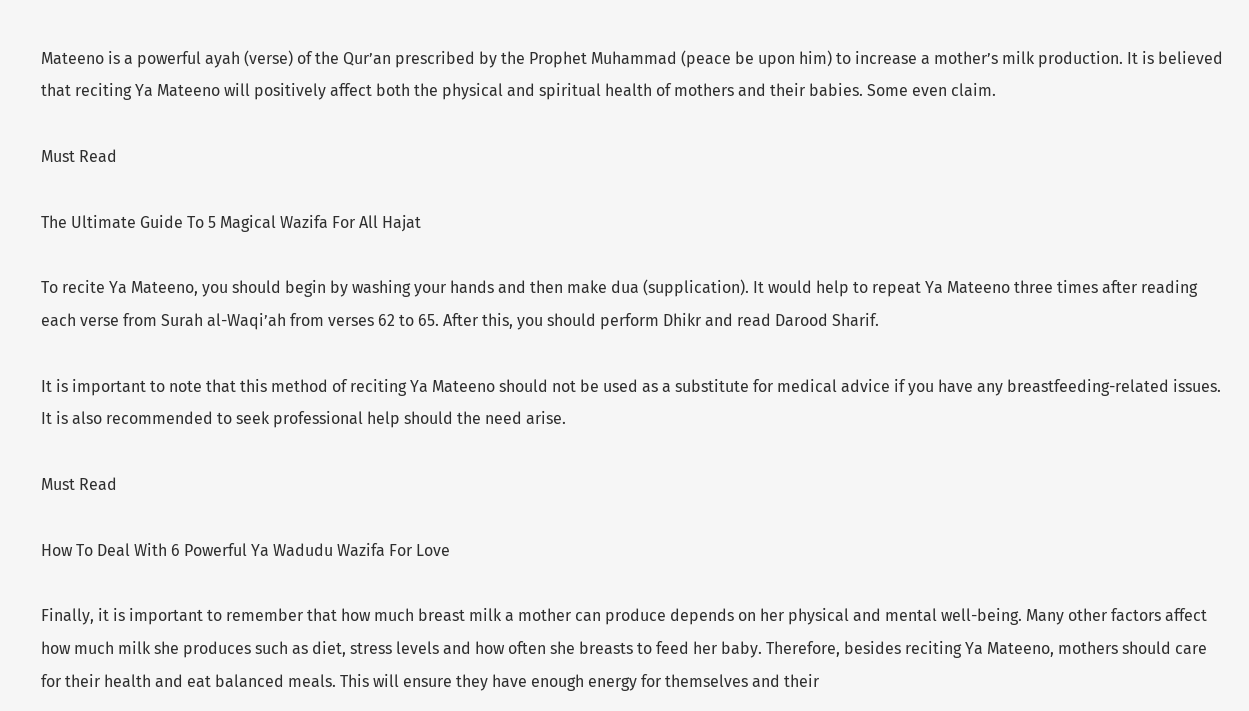Mateeno is a powerful ayah (verse) of the Qur’an prescribed by the Prophet Muhammad (peace be upon him) to increase a mother’s milk production. It is believed that reciting Ya Mateeno will positively affect both the physical and spiritual health of mothers and their babies. Some even claim.

Must Read

The Ultimate Guide To 5 Magical Wazifa For All Hajat

To recite Ya Mateeno, you should begin by washing your hands and then make dua (supplication). It would help to repeat Ya Mateeno three times after reading each verse from Surah al-Waqi’ah from verses 62 to 65. After this, you should perform Dhikr and read Darood Sharif.

It is important to note that this method of reciting Ya Mateeno should not be used as a substitute for medical advice if you have any breastfeeding-related issues. It is also recommended to seek professional help should the need arise.

Must Read

How To Deal With 6 Powerful Ya Wadudu Wazifa For Love

Finally, it is important to remember that how much breast milk a mother can produce depends on her physical and mental well-being. Many other factors affect how much milk she produces such as diet, stress levels and how often she breasts to feed her baby. Therefore, besides reciting Ya Mateeno, mothers should care for their health and eat balanced meals. This will ensure they have enough energy for themselves and their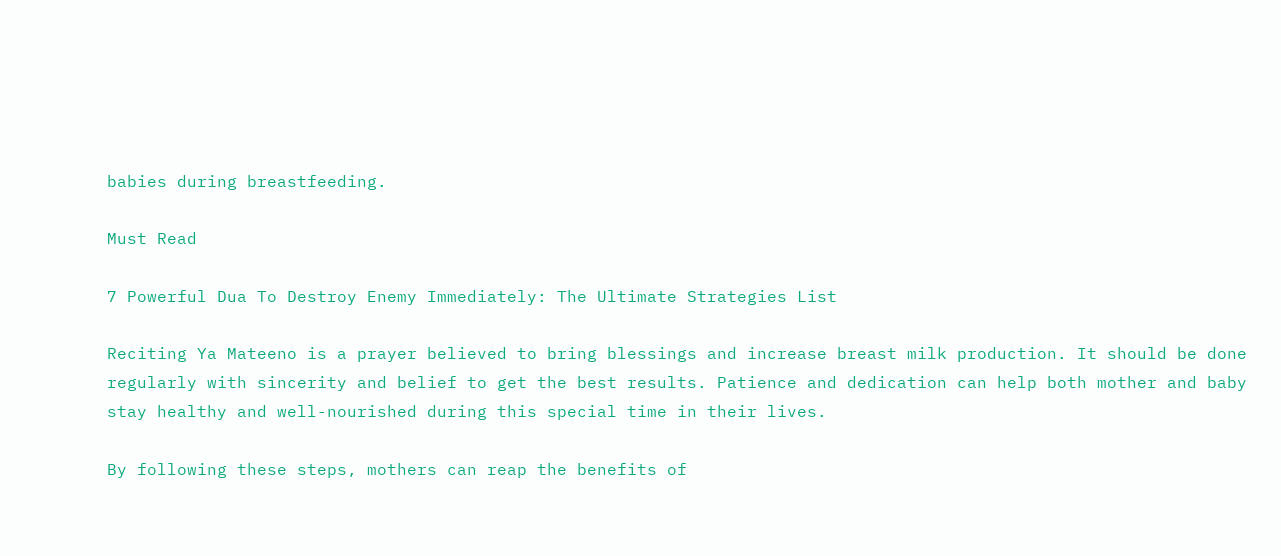babies during breastfeeding.

Must Read

7 Powerful Dua To Destroy Enemy Immediately: The Ultimate Strategies List

Reciting Ya Mateeno is a prayer believed to bring blessings and increase breast milk production. It should be done regularly with sincerity and belief to get the best results. Patience and dedication can help both mother and baby stay healthy and well-nourished during this special time in their lives.

By following these steps, mothers can reap the benefits of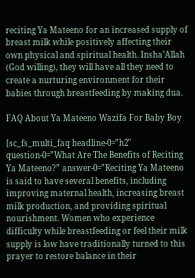reciting Ya Mateeno for an increased supply of breast milk while positively affecting their own physical and spiritual health. Insha’Allah (God willing), they will have all they need to create a nurturing environment for their babies through breastfeeding by making dua.

FAQ About Ya Mateeno Wazifa For Baby Boy

[sc_fs_multi_faq headline-0=”h2″ question-0=”What Are The Benefits of Reciting Ya Mateeno?” answer-0=”Reciting Ya Mateeno is said to have several benefits, including improving maternal health, increasing breast milk production, and providing spiritual nourishment. Women who experience difficulty while breastfeeding or feel their milk supply is low have traditionally turned to this prayer to restore balance in their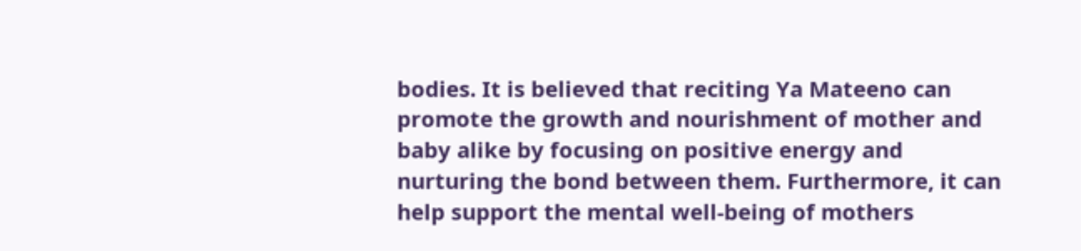bodies. It is believed that reciting Ya Mateeno can promote the growth and nourishment of mother and baby alike by focusing on positive energy and nurturing the bond between them. Furthermore, it can help support the mental well-being of mothers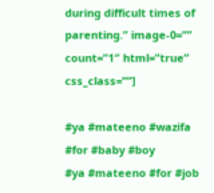during difficult times of parenting.” image-0=”” count=”1″ html=”true” css_class=””]

#ya #mateeno #wazifa #for #baby #boy
#ya #mateeno #for #job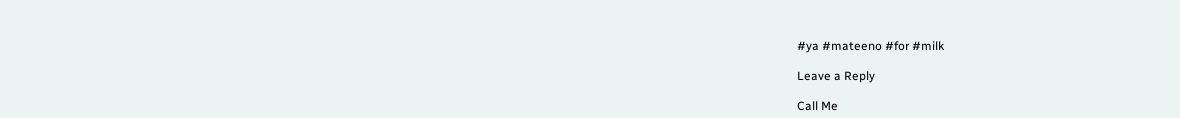#ya #mateeno #for #milk

Leave a Reply

Call Me